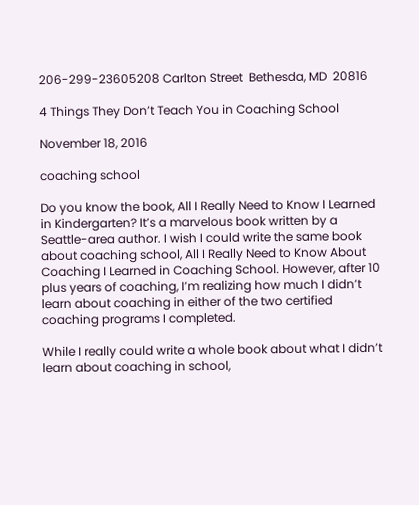206-299-23605208 Carlton Street  Bethesda, MD  20816

4 Things They Don’t Teach You in Coaching School

November 18, 2016

coaching school

Do you know the book, All I Really Need to Know I Learned in Kindergarten? It’s a marvelous book written by a Seattle-area author. I wish I could write the same book about coaching school, All I Really Need to Know About Coaching I Learned in Coaching School. However, after 10 plus years of coaching, I’m realizing how much I didn’t learn about coaching in either of the two certified coaching programs I completed.

While I really could write a whole book about what I didn’t learn about coaching in school,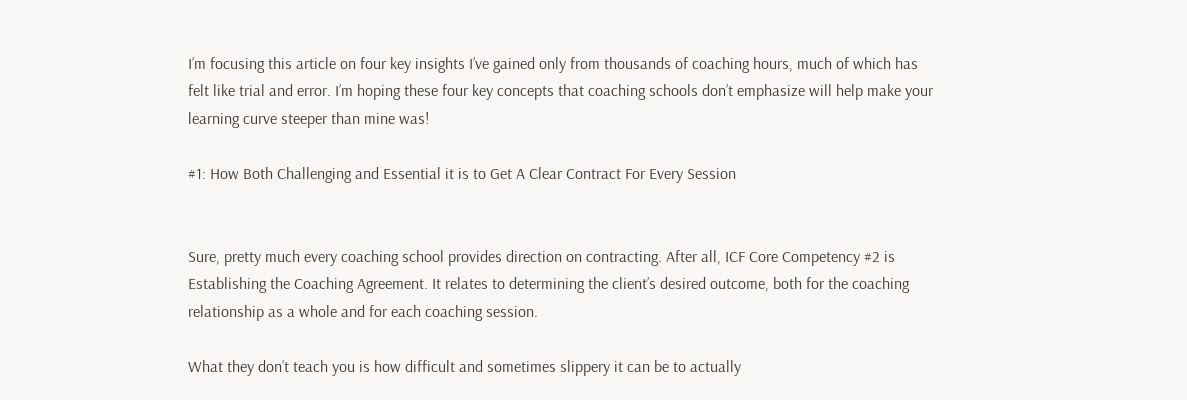I’m focusing this article on four key insights I’ve gained only from thousands of coaching hours, much of which has felt like trial and error. I’m hoping these four key concepts that coaching schools don’t emphasize will help make your learning curve steeper than mine was!

#1: How Both Challenging and Essential it is to Get A Clear Contract For Every Session


Sure, pretty much every coaching school provides direction on contracting. After all, ICF Core Competency #2 is Establishing the Coaching Agreement. It relates to determining the client’s desired outcome, both for the coaching relationship as a whole and for each coaching session.

What they don’t teach you is how difficult and sometimes slippery it can be to actually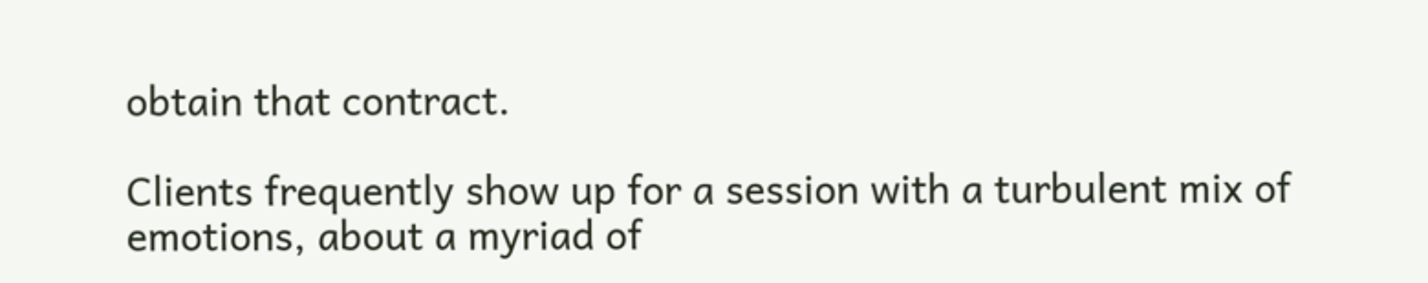obtain that contract.

Clients frequently show up for a session with a turbulent mix of emotions, about a myriad of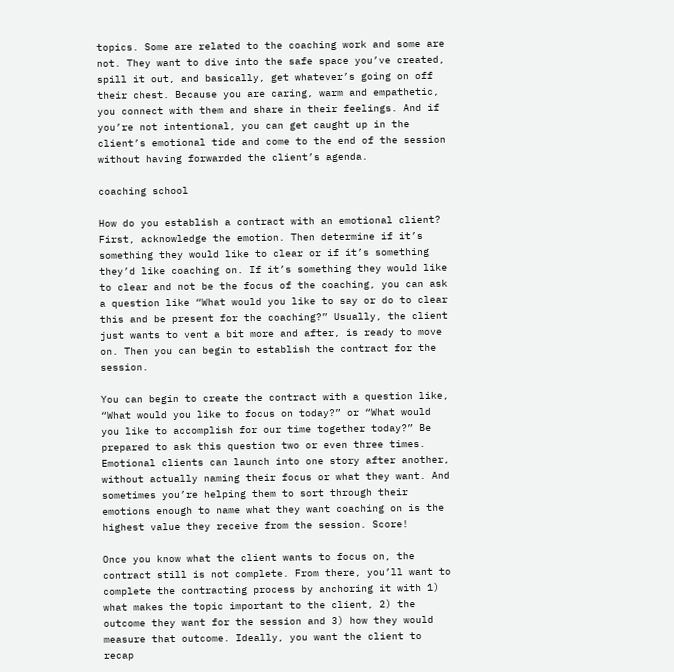topics. Some are related to the coaching work and some are not. They want to dive into the safe space you’ve created, spill it out, and basically, get whatever’s going on off their chest. Because you are caring, warm and empathetic, you connect with them and share in their feelings. And if you’re not intentional, you can get caught up in the client’s emotional tide and come to the end of the session without having forwarded the client’s agenda.

coaching school

How do you establish a contract with an emotional client? First, acknowledge the emotion. Then determine if it’s something they would like to clear or if it’s something they’d like coaching on. If it’s something they would like to clear and not be the focus of the coaching, you can ask a question like “What would you like to say or do to clear this and be present for the coaching?” Usually, the client just wants to vent a bit more and after, is ready to move on. Then you can begin to establish the contract for the session.

You can begin to create the contract with a question like, “What would you like to focus on today?” or “What would you like to accomplish for our time together today?” Be prepared to ask this question two or even three times. Emotional clients can launch into one story after another, without actually naming their focus or what they want. And sometimes you’re helping them to sort through their emotions enough to name what they want coaching on is the highest value they receive from the session. Score!

Once you know what the client wants to focus on, the contract still is not complete. From there, you’ll want to complete the contracting process by anchoring it with 1) what makes the topic important to the client, 2) the outcome they want for the session and 3) how they would measure that outcome. Ideally, you want the client to recap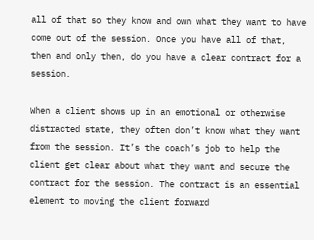all of that so they know and own what they want to have come out of the session. Once you have all of that, then and only then, do you have a clear contract for a session.

When a client shows up in an emotional or otherwise distracted state, they often don’t know what they want from the session. It’s the coach’s job to help the client get clear about what they want and secure the contract for the session. The contract is an essential element to moving the client forward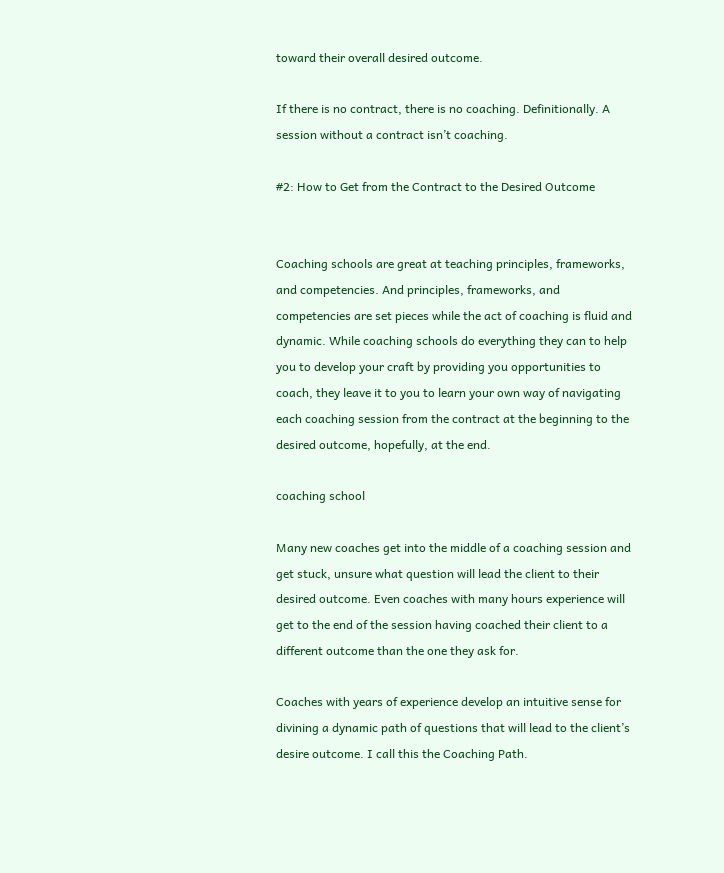toward their overall desired outcome.

If there is no contract, there is no coaching. Definitionally. A session without a contract isn’t coaching.

#2: How to Get from the Contract to the Desired Outcome


Coaching schools are great at teaching principles, frameworks, and competencies. And principles, frameworks, and competencies are set pieces while the act of coaching is fluid and dynamic. While coaching schools do everything they can to help you to develop your craft by providing you opportunities to coach, they leave it to you to learn your own way of navigating each coaching session from the contract at the beginning to the desired outcome, hopefully, at the end.

coaching school

Many new coaches get into the middle of a coaching session and get stuck, unsure what question will lead the client to their desired outcome. Even coaches with many hours experience will get to the end of the session having coached their client to a different outcome than the one they ask for.

Coaches with years of experience develop an intuitive sense for divining a dynamic path of questions that will lead to the client’s desire outcome. I call this the Coaching Path.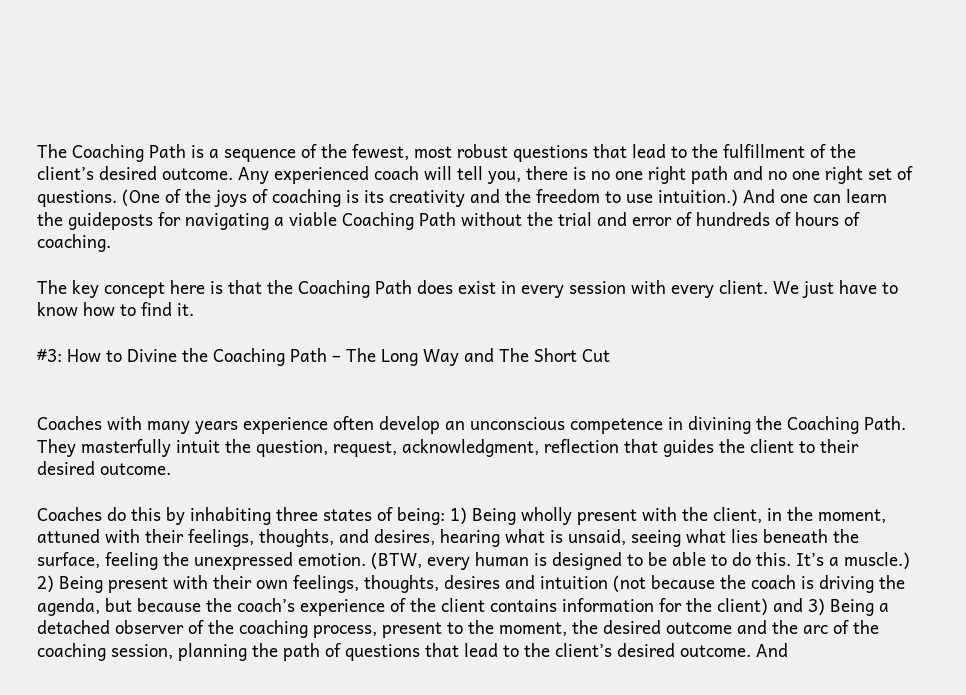The Coaching Path is a sequence of the fewest, most robust questions that lead to the fulfillment of the client’s desired outcome. Any experienced coach will tell you, there is no one right path and no one right set of questions. (One of the joys of coaching is its creativity and the freedom to use intuition.) And one can learn the guideposts for navigating a viable Coaching Path without the trial and error of hundreds of hours of coaching.

The key concept here is that the Coaching Path does exist in every session with every client. We just have to know how to find it.

#3: How to Divine the Coaching Path – The Long Way and The Short Cut


Coaches with many years experience often develop an unconscious competence in divining the Coaching Path. They masterfully intuit the question, request, acknowledgment, reflection that guides the client to their desired outcome.

Coaches do this by inhabiting three states of being: 1) Being wholly present with the client, in the moment, attuned with their feelings, thoughts, and desires, hearing what is unsaid, seeing what lies beneath the surface, feeling the unexpressed emotion. (BTW, every human is designed to be able to do this. It’s a muscle.) 2) Being present with their own feelings, thoughts, desires and intuition (not because the coach is driving the agenda, but because the coach’s experience of the client contains information for the client) and 3) Being a detached observer of the coaching process, present to the moment, the desired outcome and the arc of the coaching session, planning the path of questions that lead to the client’s desired outcome. And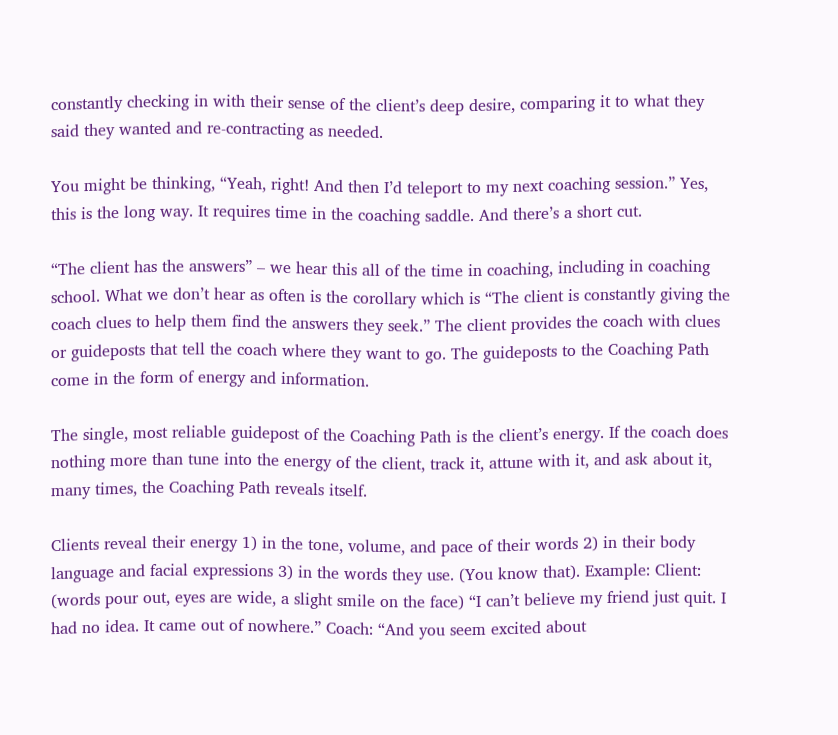constantly checking in with their sense of the client’s deep desire, comparing it to what they said they wanted and re-contracting as needed.

You might be thinking, “Yeah, right! And then I’d teleport to my next coaching session.” Yes, this is the long way. It requires time in the coaching saddle. And there’s a short cut.

“The client has the answers” – we hear this all of the time in coaching, including in coaching school. What we don’t hear as often is the corollary which is “The client is constantly giving the coach clues to help them find the answers they seek.” The client provides the coach with clues or guideposts that tell the coach where they want to go. The guideposts to the Coaching Path come in the form of energy and information.

The single, most reliable guidepost of the Coaching Path is the client’s energy. If the coach does nothing more than tune into the energy of the client, track it, attune with it, and ask about it, many times, the Coaching Path reveals itself.

Clients reveal their energy 1) in the tone, volume, and pace of their words 2) in their body language and facial expressions 3) in the words they use. (You know that). Example: Client: (words pour out, eyes are wide, a slight smile on the face) “I can’t believe my friend just quit. I had no idea. It came out of nowhere.” Coach: “And you seem excited about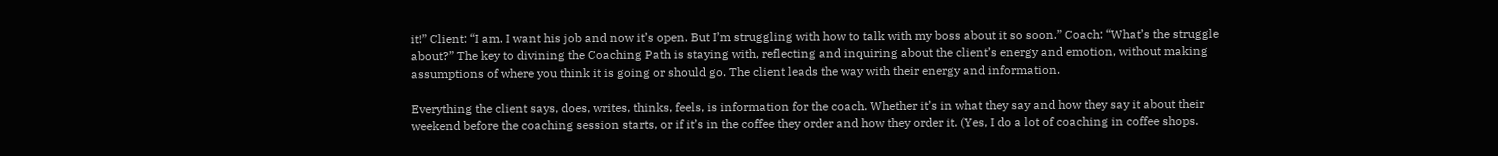it!” Client: “I am. I want his job and now it’s open. But I’m struggling with how to talk with my boss about it so soon.” Coach: “What’s the struggle about?” The key to divining the Coaching Path is staying with, reflecting and inquiring about the client’s energy and emotion, without making assumptions of where you think it is going or should go. The client leads the way with their energy and information.

Everything the client says, does, writes, thinks, feels, is information for the coach. Whether it’s in what they say and how they say it about their weekend before the coaching session starts, or if it’s in the coffee they order and how they order it. (Yes, I do a lot of coaching in coffee shops.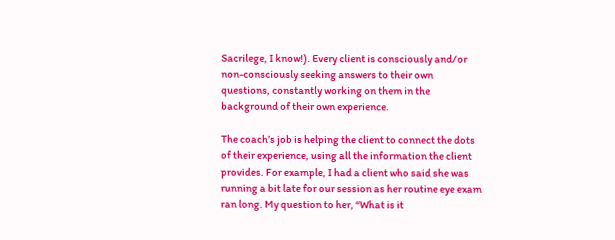Sacrilege, I know!). Every client is consciously and/or non-consciously seeking answers to their own questions, constantly working on them in the background of their own experience.

The coach’s job is helping the client to connect the dots of their experience, using all the information the client provides. For example, I had a client who said she was running a bit late for our session as her routine eye exam ran long. My question to her, “What is it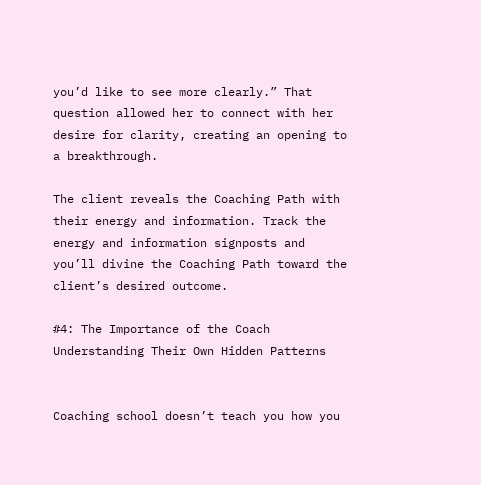you’d like to see more clearly.” That question allowed her to connect with her desire for clarity, creating an opening to a breakthrough.

The client reveals the Coaching Path with their energy and information. Track the energy and information signposts and you’ll divine the Coaching Path toward the client’s desired outcome.

#4: The Importance of the Coach Understanding Their Own Hidden Patterns


Coaching school doesn’t teach you how you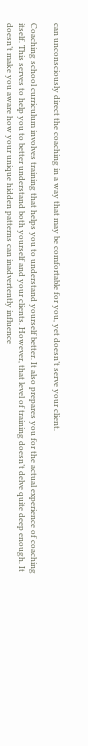can unconsciously direct the coaching in a way that may be comfortable for you, yet doesn’t serve your client.

Coaching school curriculum involves training that helps you to understand yourself better. It also prepares you for the actual experience of coaching itself. This serves to help you to better understand both yourself and your clients. However, that level of training doesn’t delve quite deep enough. It doesn’t make you aware how your unique hidden patterns can inadvertently influence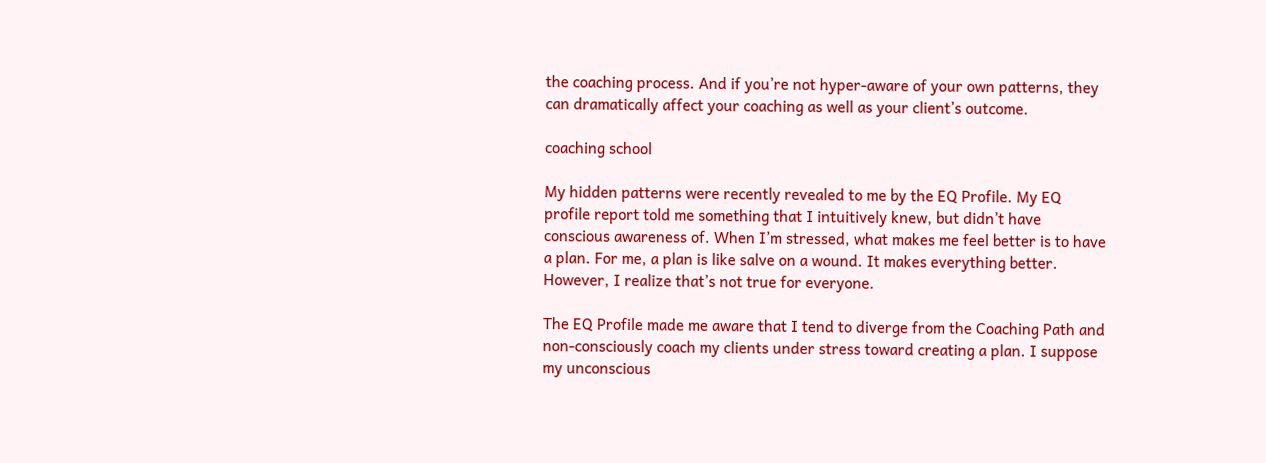the coaching process. And if you’re not hyper-aware of your own patterns, they can dramatically affect your coaching as well as your client’s outcome.

coaching school

My hidden patterns were recently revealed to me by the EQ Profile. My EQ profile report told me something that I intuitively knew, but didn’t have conscious awareness of. When I’m stressed, what makes me feel better is to have a plan. For me, a plan is like salve on a wound. It makes everything better. However, I realize that’s not true for everyone.

The EQ Profile made me aware that I tend to diverge from the Coaching Path and non-consciously coach my clients under stress toward creating a plan. I suppose my unconscious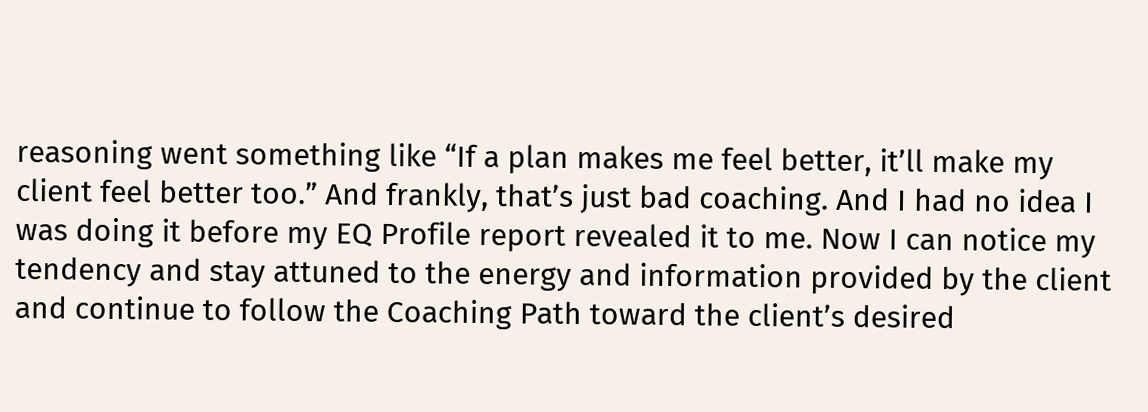reasoning went something like “If a plan makes me feel better, it’ll make my client feel better too.” And frankly, that’s just bad coaching. And I had no idea I was doing it before my EQ Profile report revealed it to me. Now I can notice my tendency and stay attuned to the energy and information provided by the client and continue to follow the Coaching Path toward the client’s desired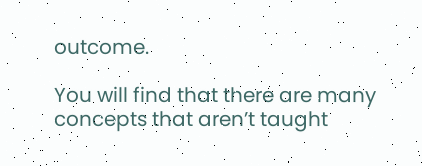outcome.

You will find that there are many concepts that aren’t taught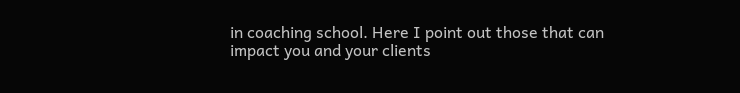in coaching school. Here I point out those that can impact you and your clients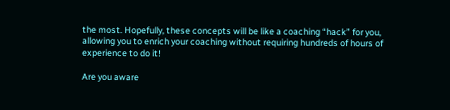the most. Hopefully, these concepts will be like a coaching “hack” for you, allowing you to enrich your coaching without requiring hundreds of hours of experience to do it!

Are you aware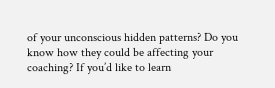of your unconscious hidden patterns? Do you know how they could be affecting your coaching? If you’d like to learn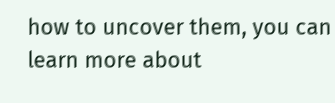how to uncover them, you can learn more about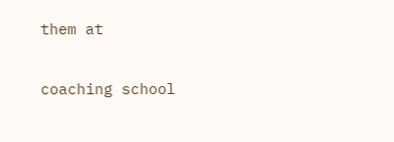them at

coaching school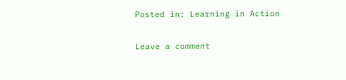Posted in: Learning in Action

Leave a comment